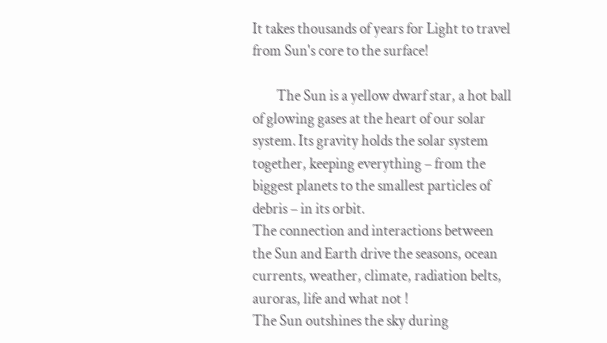It takes thousands of years for Light to travel from Sun's core to the surface!

        The Sun is a yellow dwarf star, a hot ball of glowing gases at the heart of our solar system. Its gravity holds the solar system together, keeping everything – from the biggest planets to the smallest particles of debris – in its orbit.
The connection and interactions between the Sun and Earth drive the seasons, ocean currents, weather, climate, radiation belts, auroras, life and what not !
The Sun outshines the sky during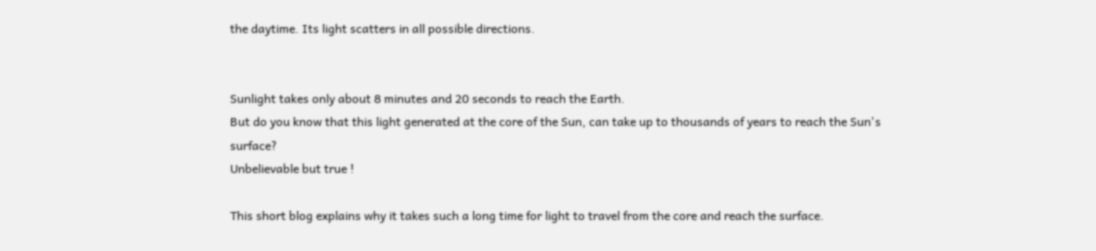the daytime. Its light scatters in all possible directions.


Sunlight takes only about 8 minutes and 20 seconds to reach the Earth.
But do you know that this light generated at the core of the Sun, can take up to thousands of years to reach the Sun's surface?
Unbelievable but true !

This short blog explains why it takes such a long time for light to travel from the core and reach the surface.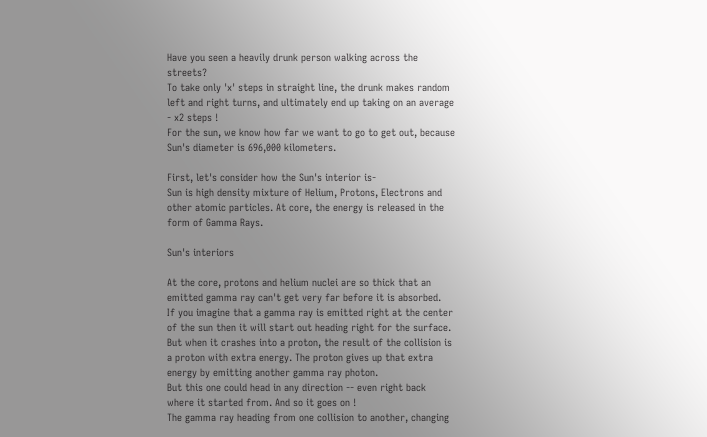Have you seen a heavily drunk person walking across the streets?
To take only 'x' steps in straight line, the drunk makes random left and right turns, and ultimately end up taking on an average - x2 steps !
For the sun, we know how far we want to go to get out, because Sun's diameter is 696,000 kilometers.

First, let's consider how the Sun's interior is-
Sun is high density mixture of Helium, Protons, Electrons and other atomic particles. At core, the energy is released in the form of Gamma Rays.

Sun's interiors

At the core, protons and helium nuclei are so thick that an emitted gamma ray can't get very far before it is absorbed.
If you imagine that a gamma ray is emitted right at the center of the sun then it will start out heading right for the surface. But when it crashes into a proton, the result of the collision is a proton with extra energy. The proton gives up that extra energy by emitting another gamma ray photon.
But this one could head in any direction -- even right back where it started from. And so it goes on !
The gamma ray heading from one collision to another, changing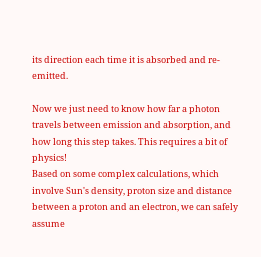its direction each time it is absorbed and re-emitted.

Now we just need to know how far a photon travels between emission and absorption, and how long this step takes. This requires a bit of physics!
Based on some complex calculations, which involve Sun's density, proton size and distance between a proton and an electron, we can safely assume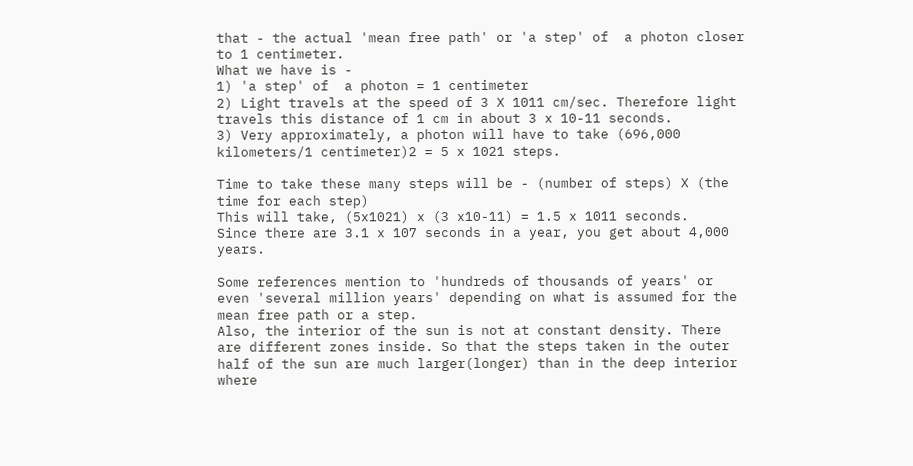that - the actual 'mean free path' or 'a step' of  a photon closer to 1 centimeter.
What we have is -
1) 'a step' of  a photon = 1 centimeter
2) Light travels at the speed of 3 X 1011 cm/sec. Therefore light travels this distance of 1 cm in about 3 x 10-11 seconds.
3) Very approximately, a photon will have to take (696,000 kilometers/1 centimeter)2 = 5 x 1021 steps.

Time to take these many steps will be - (number of steps) X (the time for each step)
This will take, (5x1021) x (3 x10-11) = 1.5 x 1011 seconds.
Since there are 3.1 x 107 seconds in a year, you get about 4,000 years.

Some references mention to 'hundreds of thousands of years' or even 'several million years' depending on what is assumed for the mean free path or a step.
Also, the interior of the sun is not at constant density. There are different zones inside. So that the steps taken in the outer half of the sun are much larger(longer) than in the deep interior where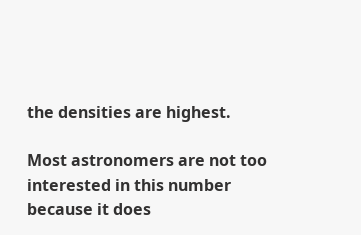the densities are highest.

Most astronomers are not too interested in this number because it does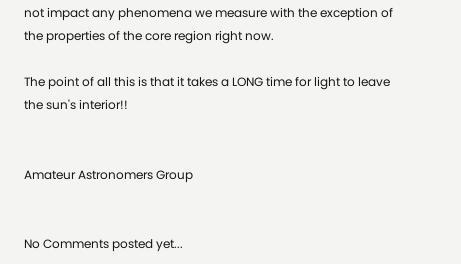not impact any phenomena we measure with the exception of the properties of the core region right now.

The point of all this is that it takes a LONG time for light to leave the sun's interior!!


Amateur Astronomers Group


No Comments posted yet...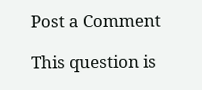Post a Comment

This question is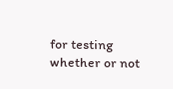for testing whether or not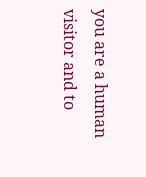you are a human visitor and to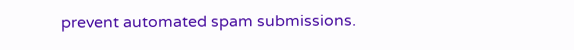prevent automated spam submissions.